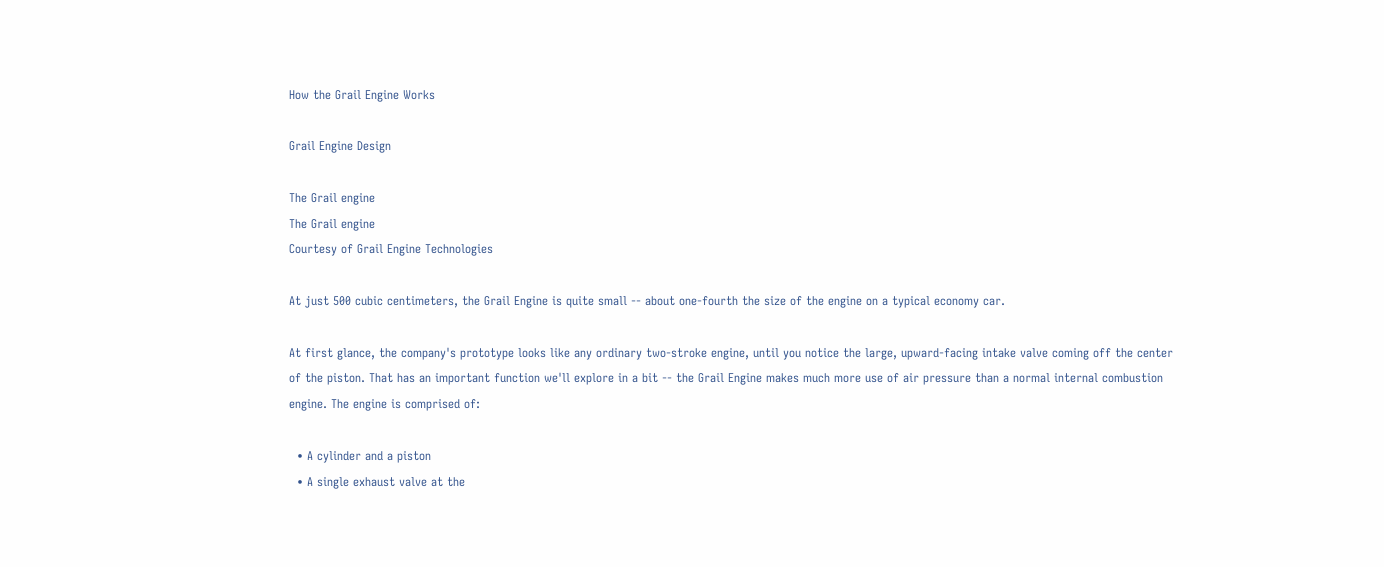How the Grail Engine Works

Grail Engine Design

The Grail engine
The Grail engine
Courtesy of Grail Engine Technologies

At just 500 cubic centimeters, the Grail Engine is quite small -- about one-fourth the size of the engine on a typical economy car.

At first glance, the company's prototype looks like any ordinary two-stroke engine, until you notice the large, upward-facing intake valve coming off the center of the piston. That has an important function we'll explore in a bit -- the Grail Engine makes much more use of air pressure than a normal internal combustion engine. The engine is comprised of:

  • A cylinder and a piston
  • A single exhaust valve at the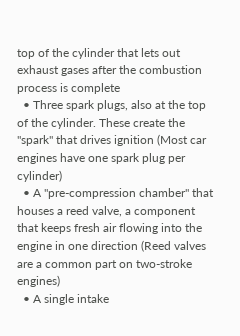top of the cylinder that lets out exhaust gases after the combustion process is complete
  • Three spark plugs, also at the top of the cylinder. These create the "spark" that drives ignition (Most car engines have one spark plug per cylinder)
  • A "pre-compression chamber" that houses a reed valve, a component that keeps fresh air flowing into the engine in one direction (Reed valves are a common part on two-stroke engines)
  • A single intake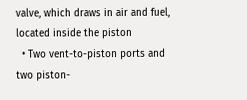valve, which draws in air and fuel, located inside the piston
  • Two vent-to-piston ports and two piston-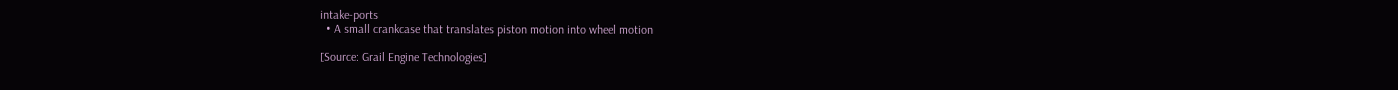intake-ports
  • A small crankcase that translates piston motion into wheel motion

[Source: Grail Engine Technologies]